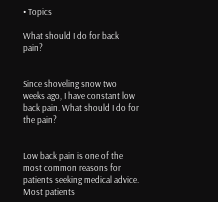• Topics

What should I do for back pain?


Since shoveling snow two weeks ago, I have constant low back pain. What should I do for the pain?


Low back pain is one of the most common reasons for patients seeking medical advice. Most patients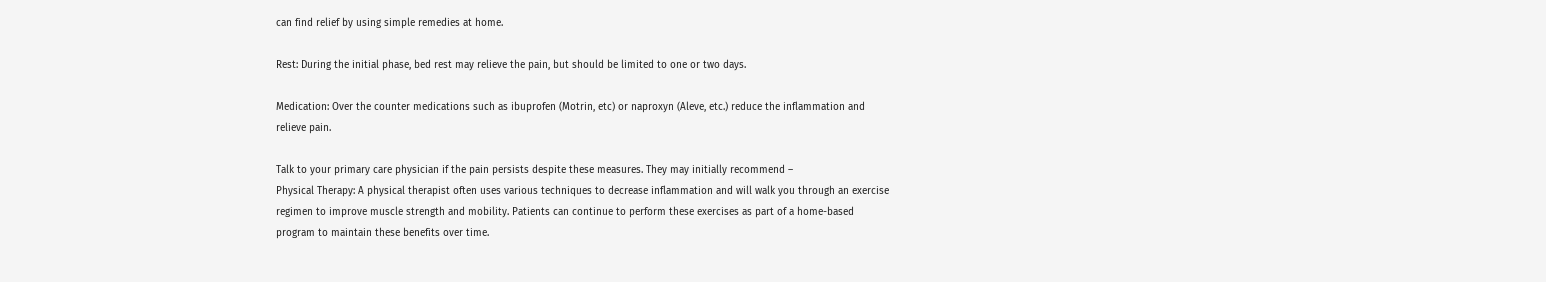can find relief by using simple remedies at home.

Rest: During the initial phase, bed rest may relieve the pain, but should be limited to one or two days.

Medication: Over the counter medications such as ibuprofen (Motrin, etc) or naproxyn (Aleve, etc.) reduce the inflammation and relieve pain.

Talk to your primary care physician if the pain persists despite these measures. They may initially recommend –
Physical Therapy: A physical therapist often uses various techniques to decrease inflammation and will walk you through an exercise regimen to improve muscle strength and mobility. Patients can continue to perform these exercises as part of a home-based program to maintain these benefits over time.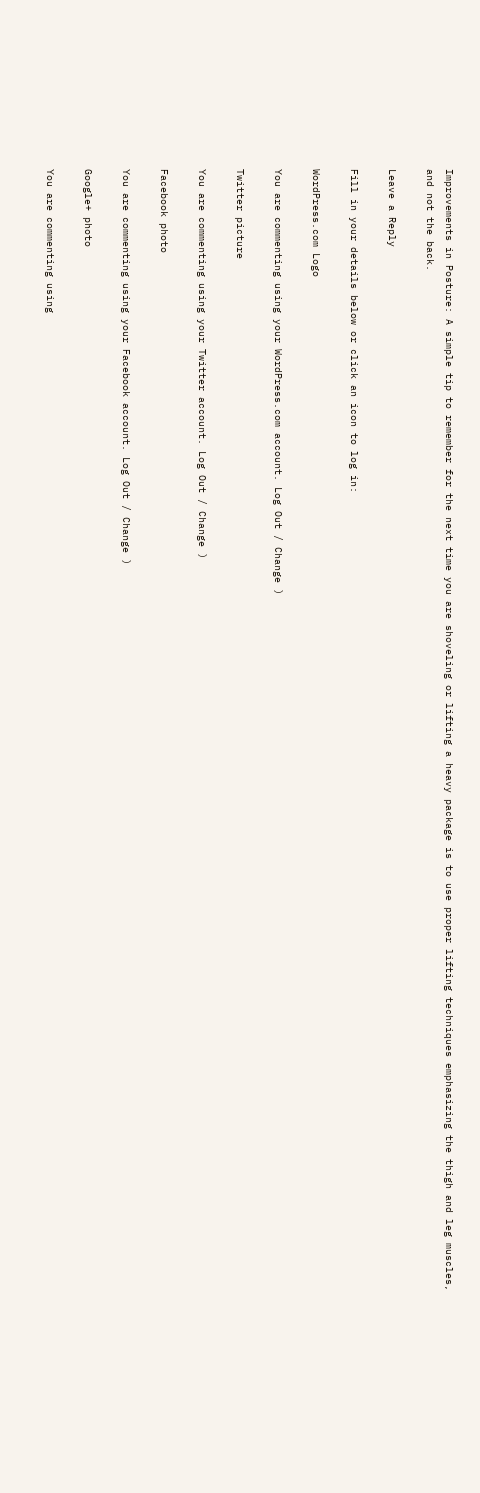Improvements in Posture: A simple tip to remember for the next time you are shoveling or lifting a heavy package is to use proper lifting techniques emphasizing the thigh and leg muscles, and not the back.

Leave a Reply

Fill in your details below or click an icon to log in:

WordPress.com Logo

You are commenting using your WordPress.com account. Log Out / Change )

Twitter picture

You are commenting using your Twitter account. Log Out / Change )

Facebook photo

You are commenting using your Facebook account. Log Out / Change )

Google+ photo

You are commenting using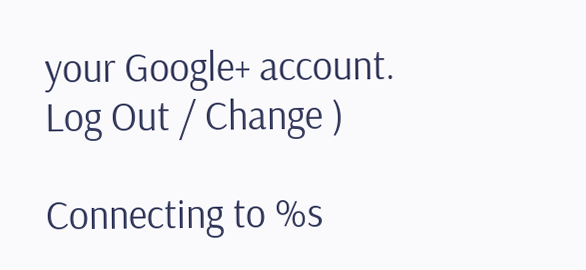your Google+ account. Log Out / Change )

Connecting to %s